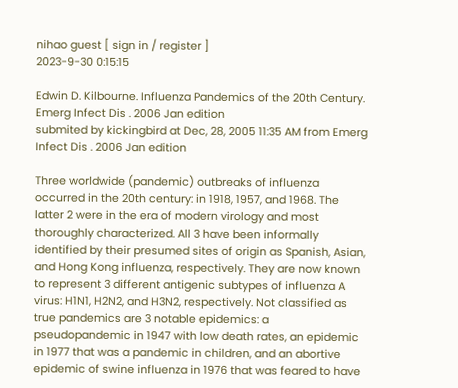nihao guest [ sign in / register ]
2023-9-30 0:15:15

Edwin D. Kilbourne. Influenza Pandemics of the 20th Century. Emerg Infect Dis . 2006 Jan edition
submited by kickingbird at Dec, 28, 2005 11:35 AM from Emerg Infect Dis . 2006 Jan edition

Three worldwide (pandemic) outbreaks of influenza occurred in the 20th century: in 1918, 1957, and 1968. The latter 2 were in the era of modern virology and most thoroughly characterized. All 3 have been informally identified by their presumed sites of origin as Spanish, Asian, and Hong Kong influenza, respectively. They are now known to represent 3 different antigenic subtypes of influenza A virus: H1N1, H2N2, and H3N2, respectively. Not classified as true pandemics are 3 notable epidemics: a pseudopandemic in 1947 with low death rates, an epidemic in 1977 that was a pandemic in children, and an abortive epidemic of swine influenza in 1976 that was feared to have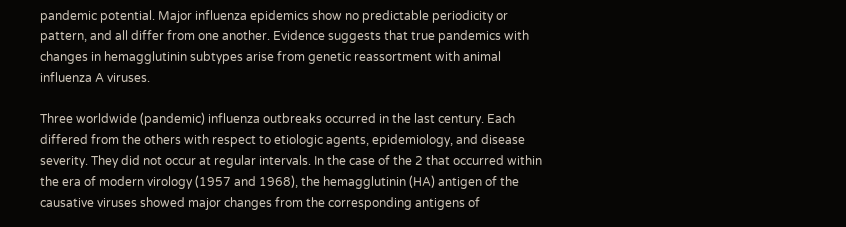pandemic potential. Major influenza epidemics show no predictable periodicity or pattern, and all differ from one another. Evidence suggests that true pandemics with changes in hemagglutinin subtypes arise from genetic reassortment with animal influenza A viruses.

Three worldwide (pandemic) influenza outbreaks occurred in the last century. Each differed from the others with respect to etiologic agents, epidemiology, and disease severity. They did not occur at regular intervals. In the case of the 2 that occurred within the era of modern virology (1957 and 1968), the hemagglutinin (HA) antigen of the causative viruses showed major changes from the corresponding antigens of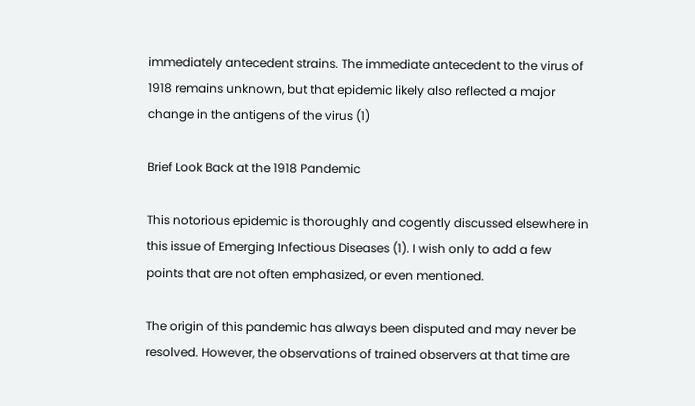immediately antecedent strains. The immediate antecedent to the virus of 1918 remains unknown, but that epidemic likely also reflected a major change in the antigens of the virus (1)

Brief Look Back at the 1918 Pandemic

This notorious epidemic is thoroughly and cogently discussed elsewhere in this issue of Emerging Infectious Diseases (1). I wish only to add a few points that are not often emphasized, or even mentioned.

The origin of this pandemic has always been disputed and may never be resolved. However, the observations of trained observers at that time are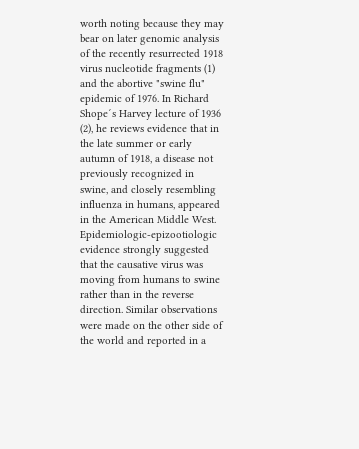worth noting because they may bear on later genomic analysis of the recently resurrected 1918 virus nucleotide fragments (1) and the abortive "swine flu" epidemic of 1976. In Richard Shope´s Harvey lecture of 1936 (2), he reviews evidence that in the late summer or early autumn of 1918, a disease not previously recognized in swine, and closely resembling influenza in humans, appeared in the American Middle West. Epidemiologic-epizootiologic evidence strongly suggested that the causative virus was moving from humans to swine rather than in the reverse direction. Similar observations were made on the other side of the world and reported in a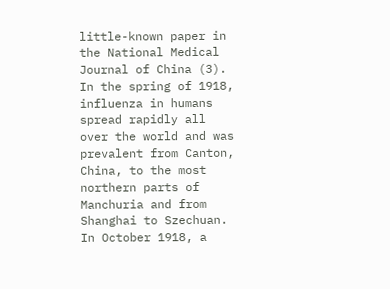little-known paper in the National Medical Journal of China (3). In the spring of 1918, influenza in humans spread rapidly all over the world and was prevalent from Canton, China, to the most northern parts of Manchuria and from Shanghai to Szechuan. In October 1918, a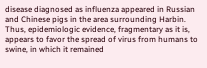disease diagnosed as influenza appeared in Russian and Chinese pigs in the area surrounding Harbin. Thus, epidemiologic evidence, fragmentary as it is, appears to favor the spread of virus from humans to swine, in which it remained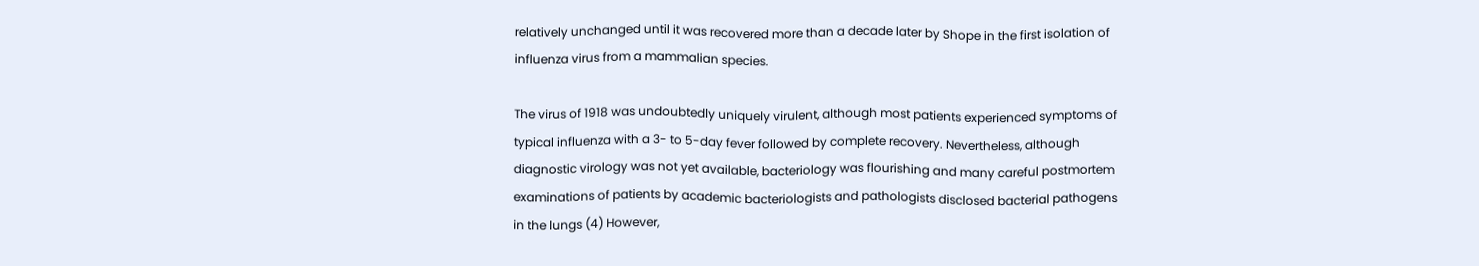relatively unchanged until it was recovered more than a decade later by Shope in the first isolation of influenza virus from a mammalian species.

The virus of 1918 was undoubtedly uniquely virulent, although most patients experienced symptoms of typical influenza with a 3- to 5-day fever followed by complete recovery. Nevertheless, although diagnostic virology was not yet available, bacteriology was flourishing and many careful postmortem examinations of patients by academic bacteriologists and pathologists disclosed bacterial pathogens in the lungs (4) However,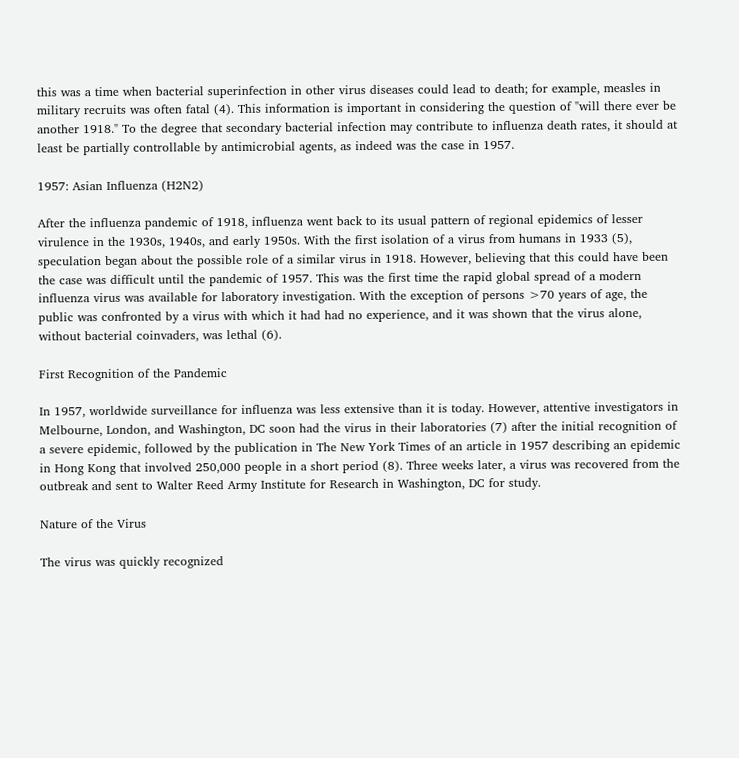this was a time when bacterial superinfection in other virus diseases could lead to death; for example, measles in military recruits was often fatal (4). This information is important in considering the question of "will there ever be another 1918." To the degree that secondary bacterial infection may contribute to influenza death rates, it should at least be partially controllable by antimicrobial agents, as indeed was the case in 1957.

1957: Asian Influenza (H2N2)

After the influenza pandemic of 1918, influenza went back to its usual pattern of regional epidemics of lesser virulence in the 1930s, 1940s, and early 1950s. With the first isolation of a virus from humans in 1933 (5), speculation began about the possible role of a similar virus in 1918. However, believing that this could have been the case was difficult until the pandemic of 1957. This was the first time the rapid global spread of a modern influenza virus was available for laboratory investigation. With the exception of persons >70 years of age, the public was confronted by a virus with which it had had no experience, and it was shown that the virus alone, without bacterial coinvaders, was lethal (6).

First Recognition of the Pandemic

In 1957, worldwide surveillance for influenza was less extensive than it is today. However, attentive investigators in Melbourne, London, and Washington, DC soon had the virus in their laboratories (7) after the initial recognition of a severe epidemic, followed by the publication in The New York Times of an article in 1957 describing an epidemic in Hong Kong that involved 250,000 people in a short period (8). Three weeks later, a virus was recovered from the outbreak and sent to Walter Reed Army Institute for Research in Washington, DC for study.

Nature of the Virus

The virus was quickly recognized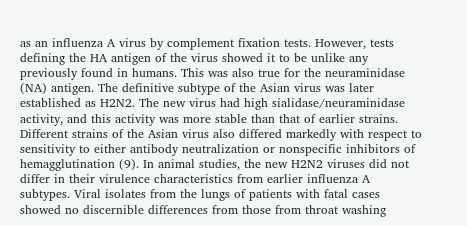as an influenza A virus by complement fixation tests. However, tests defining the HA antigen of the virus showed it to be unlike any previously found in humans. This was also true for the neuraminidase (NA) antigen. The definitive subtype of the Asian virus was later established as H2N2. The new virus had high sialidase/neuraminidase activity, and this activity was more stable than that of earlier strains. Different strains of the Asian virus also differed markedly with respect to sensitivity to either antibody neutralization or nonspecific inhibitors of hemagglutination (9). In animal studies, the new H2N2 viruses did not differ in their virulence characteristics from earlier influenza A subtypes. Viral isolates from the lungs of patients with fatal cases showed no discernible differences from those from throat washing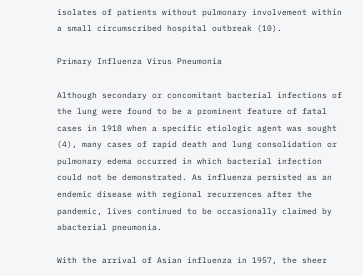isolates of patients without pulmonary involvement within a small circumscribed hospital outbreak (10).

Primary Influenza Virus Pneumonia

Although secondary or concomitant bacterial infections of the lung were found to be a prominent feature of fatal cases in 1918 when a specific etiologic agent was sought (4), many cases of rapid death and lung consolidation or pulmonary edema occurred in which bacterial infection could not be demonstrated. As influenza persisted as an endemic disease with regional recurrences after the pandemic, lives continued to be occasionally claimed by abacterial pneumonia.

With the arrival of Asian influenza in 1957, the sheer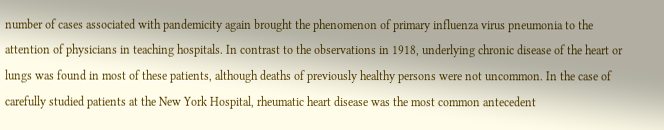number of cases associated with pandemicity again brought the phenomenon of primary influenza virus pneumonia to the attention of physicians in teaching hospitals. In contrast to the observations in 1918, underlying chronic disease of the heart or lungs was found in most of these patients, although deaths of previously healthy persons were not uncommon. In the case of carefully studied patients at the New York Hospital, rheumatic heart disease was the most common antecedent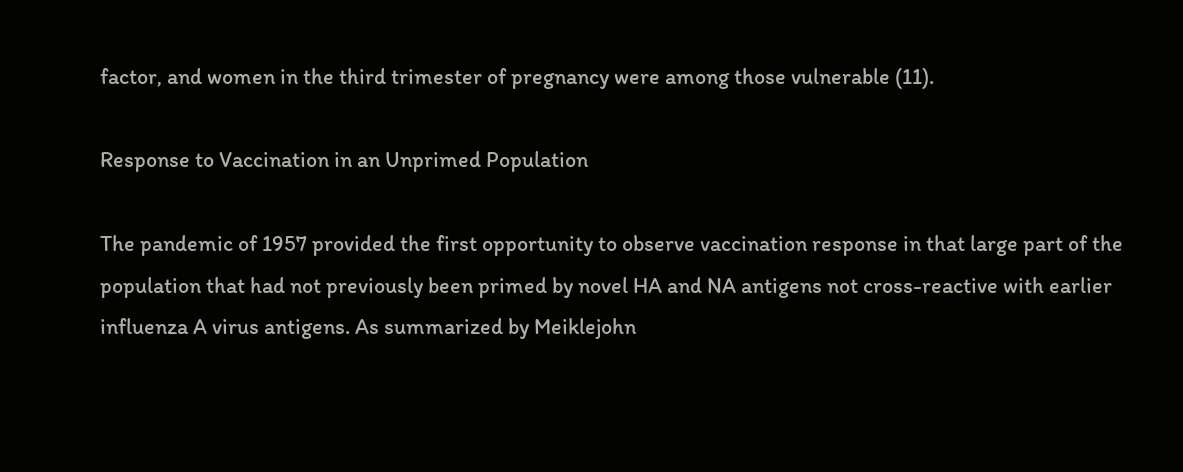factor, and women in the third trimester of pregnancy were among those vulnerable (11).

Response to Vaccination in an Unprimed Population

The pandemic of 1957 provided the first opportunity to observe vaccination response in that large part of the population that had not previously been primed by novel HA and NA antigens not cross-reactive with earlier influenza A virus antigens. As summarized by Meiklejohn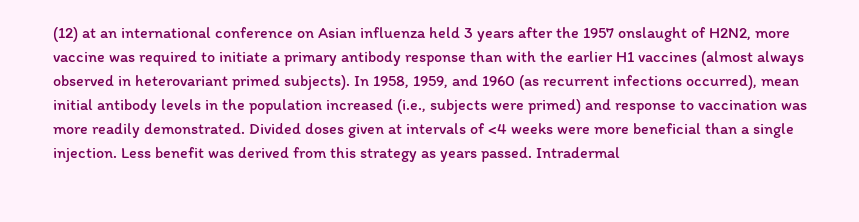(12) at an international conference on Asian influenza held 3 years after the 1957 onslaught of H2N2, more vaccine was required to initiate a primary antibody response than with the earlier H1 vaccines (almost always observed in heterovariant primed subjects). In 1958, 1959, and 1960 (as recurrent infections occurred), mean initial antibody levels in the population increased (i.e., subjects were primed) and response to vaccination was more readily demonstrated. Divided doses given at intervals of <4 weeks were more beneficial than a single injection. Less benefit was derived from this strategy as years passed. Intradermal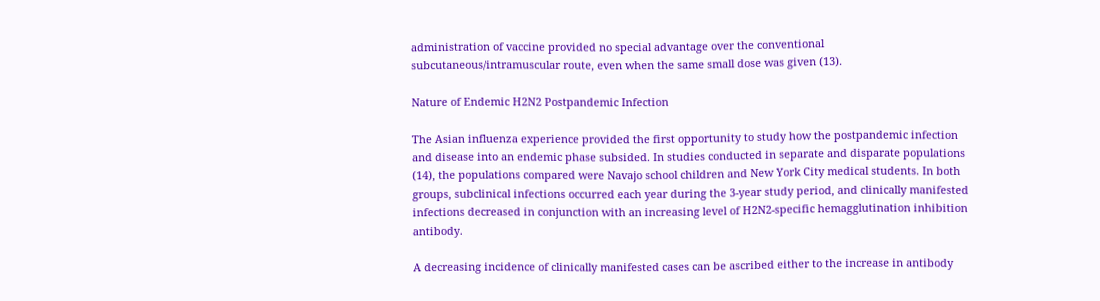administration of vaccine provided no special advantage over the conventional subcutaneous/intramuscular route, even when the same small dose was given (13).

Nature of Endemic H2N2 Postpandemic Infection

The Asian influenza experience provided the first opportunity to study how the postpandemic infection and disease into an endemic phase subsided. In studies conducted in separate and disparate populations (14), the populations compared were Navajo school children and New York City medical students. In both groups, subclinical infections occurred each year during the 3-year study period, and clinically manifested infections decreased in conjunction with an increasing level of H2N2-specific hemagglutination inhibition antibody.

A decreasing incidence of clinically manifested cases can be ascribed either to the increase in antibody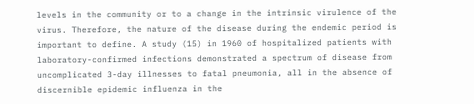levels in the community or to a change in the intrinsic virulence of the virus. Therefore, the nature of the disease during the endemic period is important to define. A study (15) in 1960 of hospitalized patients with laboratory-confirmed infections demonstrated a spectrum of disease from uncomplicated 3-day illnesses to fatal pneumonia, all in the absence of discernible epidemic influenza in the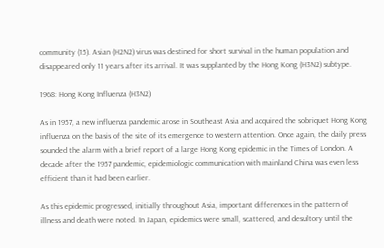community (15). Asian (H2N2) virus was destined for short survival in the human population and disappeared only 11 years after its arrival. It was supplanted by the Hong Kong (H3N2) subtype.

1968: Hong Kong Influenza (H3N2)

As in 1957, a new influenza pandemic arose in Southeast Asia and acquired the sobriquet Hong Kong influenza on the basis of the site of its emergence to western attention. Once again, the daily press sounded the alarm with a brief report of a large Hong Kong epidemic in the Times of London. A decade after the 1957 pandemic, epidemiologic communication with mainland China was even less efficient than it had been earlier.

As this epidemic progressed, initially throughout Asia, important differences in the pattern of illness and death were noted. In Japan, epidemics were small, scattered, and desultory until the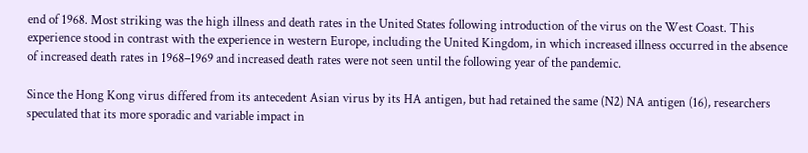end of 1968. Most striking was the high illness and death rates in the United States following introduction of the virus on the West Coast. This experience stood in contrast with the experience in western Europe, including the United Kingdom, in which increased illness occurred in the absence of increased death rates in 1968–1969 and increased death rates were not seen until the following year of the pandemic.

Since the Hong Kong virus differed from its antecedent Asian virus by its HA antigen, but had retained the same (N2) NA antigen (16), researchers speculated that its more sporadic and variable impact in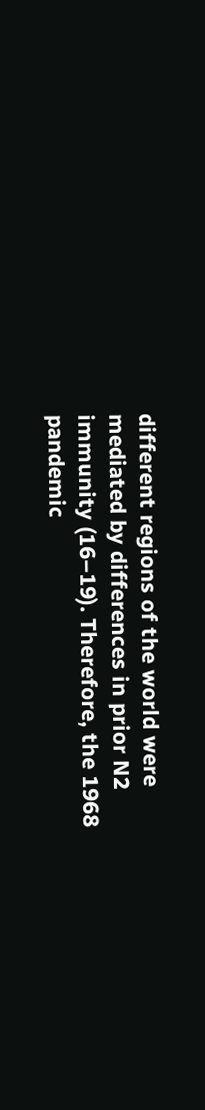different regions of the world were mediated by differences in prior N2 immunity (16–19). Therefore, the 1968 pandemic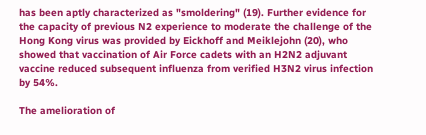has been aptly characterized as "smoldering" (19). Further evidence for the capacity of previous N2 experience to moderate the challenge of the Hong Kong virus was provided by Eickhoff and Meiklejohn (20), who showed that vaccination of Air Force cadets with an H2N2 adjuvant vaccine reduced subsequent influenza from verified H3N2 virus infection by 54%.

The amelioration of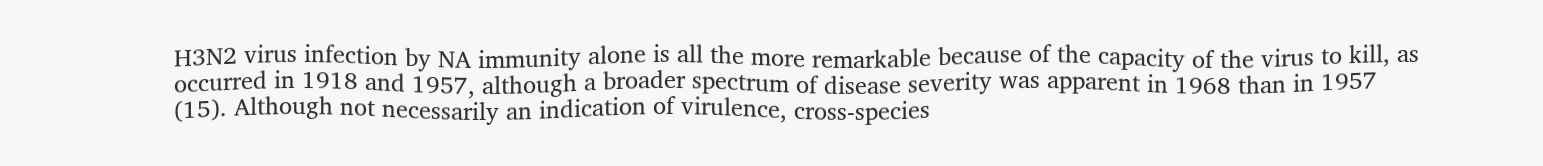H3N2 virus infection by NA immunity alone is all the more remarkable because of the capacity of the virus to kill, as occurred in 1918 and 1957, although a broader spectrum of disease severity was apparent in 1968 than in 1957 (15). Although not necessarily an indication of virulence, cross-species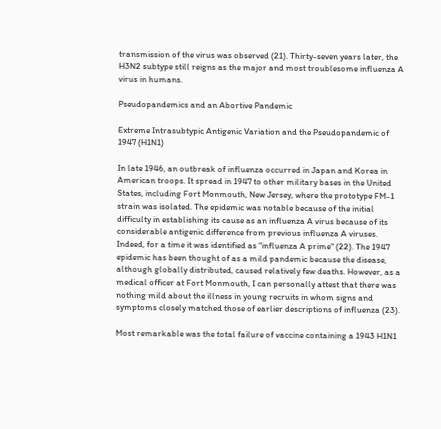transmission of the virus was observed (21). Thirty-seven years later, the H3N2 subtype still reigns as the major and most troublesome influenza A virus in humans.

Pseudopandemics and an Abortive Pandemic

Extreme Intrasubtypic Antigenic Variation and the Pseudopandemic of 1947 (H1N1)

In late 1946, an outbreak of influenza occurred in Japan and Korea in American troops. It spread in 1947 to other military bases in the United States, including Fort Monmouth, New Jersey, where the prototype FM-1 strain was isolated. The epidemic was notable because of the initial difficulty in establishing its cause as an influenza A virus because of its considerable antigenic difference from previous influenza A viruses. Indeed, for a time it was identified as "influenza A prime" (22). The 1947 epidemic has been thought of as a mild pandemic because the disease, although globally distributed, caused relatively few deaths. However, as a medical officer at Fort Monmouth, I can personally attest that there was nothing mild about the illness in young recruits in whom signs and symptoms closely matched those of earlier descriptions of influenza (23).

Most remarkable was the total failure of vaccine containing a 1943 H1N1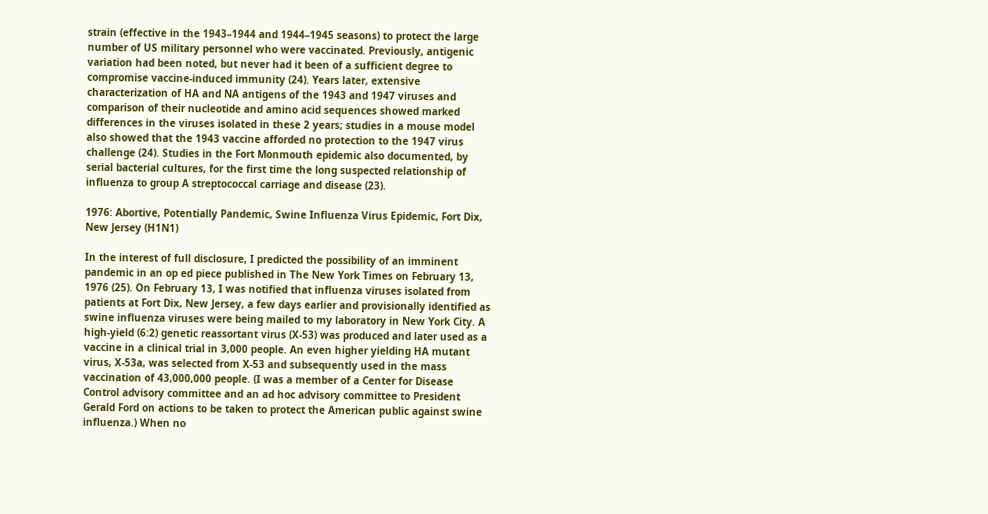strain (effective in the 1943–1944 and 1944–1945 seasons) to protect the large number of US military personnel who were vaccinated. Previously, antigenic variation had been noted, but never had it been of a sufficient degree to compromise vaccine-induced immunity (24). Years later, extensive characterization of HA and NA antigens of the 1943 and 1947 viruses and comparison of their nucleotide and amino acid sequences showed marked differences in the viruses isolated in these 2 years; studies in a mouse model also showed that the 1943 vaccine afforded no protection to the 1947 virus challenge (24). Studies in the Fort Monmouth epidemic also documented, by serial bacterial cultures, for the first time the long suspected relationship of influenza to group A streptococcal carriage and disease (23).

1976: Abortive, Potentially Pandemic, Swine Influenza Virus Epidemic, Fort Dix, New Jersey (H1N1)

In the interest of full disclosure, I predicted the possibility of an imminent pandemic in an op ed piece published in The New York Times on February 13, 1976 (25). On February 13, I was notified that influenza viruses isolated from patients at Fort Dix, New Jersey, a few days earlier and provisionally identified as swine influenza viruses were being mailed to my laboratory in New York City. A high-yield (6:2) genetic reassortant virus (X-53) was produced and later used as a vaccine in a clinical trial in 3,000 people. An even higher yielding HA mutant virus, X-53a, was selected from X-53 and subsequently used in the mass vaccination of 43,000,000 people. (I was a member of a Center for Disease Control advisory committee and an ad hoc advisory committee to President Gerald Ford on actions to be taken to protect the American public against swine influenza.) When no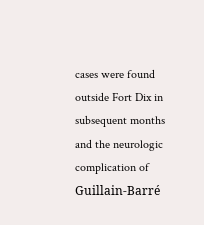cases were found outside Fort Dix in subsequent months and the neurologic complication of Guillain-Barré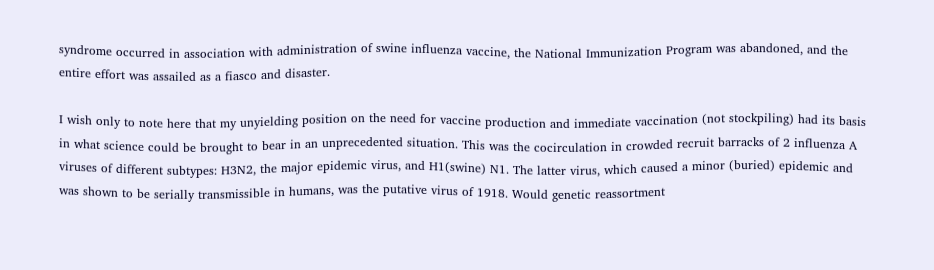syndrome occurred in association with administration of swine influenza vaccine, the National Immunization Program was abandoned, and the entire effort was assailed as a fiasco and disaster.

I wish only to note here that my unyielding position on the need for vaccine production and immediate vaccination (not stockpiling) had its basis in what science could be brought to bear in an unprecedented situation. This was the cocirculation in crowded recruit barracks of 2 influenza A viruses of different subtypes: H3N2, the major epidemic virus, and H1(swine) N1. The latter virus, which caused a minor (buried) epidemic and was shown to be serially transmissible in humans, was the putative virus of 1918. Would genetic reassortment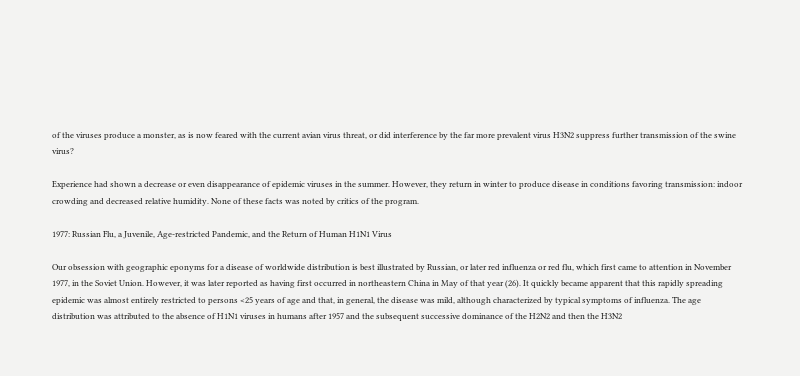of the viruses produce a monster, as is now feared with the current avian virus threat, or did interference by the far more prevalent virus H3N2 suppress further transmission of the swine virus?

Experience had shown a decrease or even disappearance of epidemic viruses in the summer. However, they return in winter to produce disease in conditions favoring transmission: indoor crowding and decreased relative humidity. None of these facts was noted by critics of the program.

1977: Russian Flu, a Juvenile, Age-restricted Pandemic, and the Return of Human H1N1 Virus

Our obsession with geographic eponyms for a disease of worldwide distribution is best illustrated by Russian, or later red influenza or red flu, which first came to attention in November 1977, in the Soviet Union. However, it was later reported as having first occurred in northeastern China in May of that year (26). It quickly became apparent that this rapidly spreading epidemic was almost entirely restricted to persons <25 years of age and that, in general, the disease was mild, although characterized by typical symptoms of influenza. The age distribution was attributed to the absence of H1N1 viruses in humans after 1957 and the subsequent successive dominance of the H2N2 and then the H3N2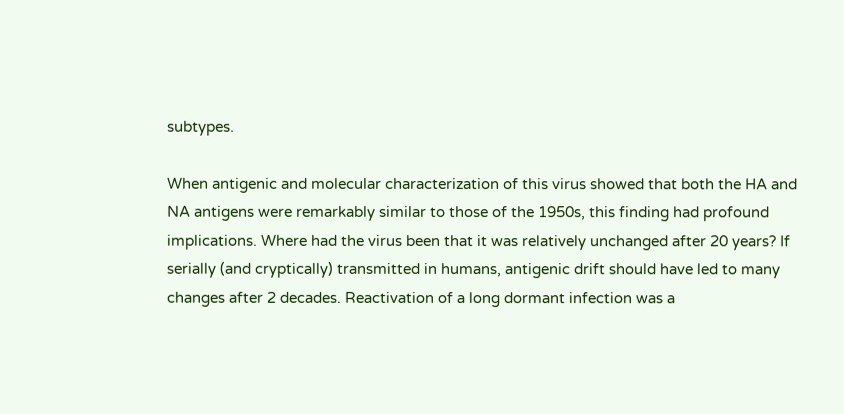subtypes.

When antigenic and molecular characterization of this virus showed that both the HA and NA antigens were remarkably similar to those of the 1950s, this finding had profound implications. Where had the virus been that it was relatively unchanged after 20 years? If serially (and cryptically) transmitted in humans, antigenic drift should have led to many changes after 2 decades. Reactivation of a long dormant infection was a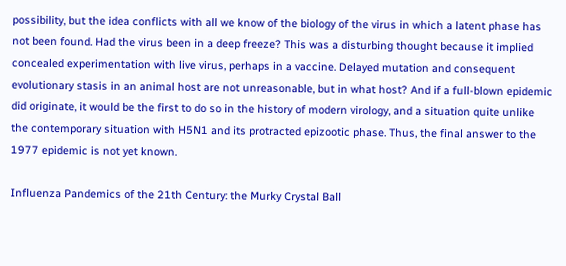possibility, but the idea conflicts with all we know of the biology of the virus in which a latent phase has not been found. Had the virus been in a deep freeze? This was a disturbing thought because it implied concealed experimentation with live virus, perhaps in a vaccine. Delayed mutation and consequent evolutionary stasis in an animal host are not unreasonable, but in what host? And if a full-blown epidemic did originate, it would be the first to do so in the history of modern virology, and a situation quite unlike the contemporary situation with H5N1 and its protracted epizootic phase. Thus, the final answer to the 1977 epidemic is not yet known.

Influenza Pandemics of the 21th Century: the Murky Crystal Ball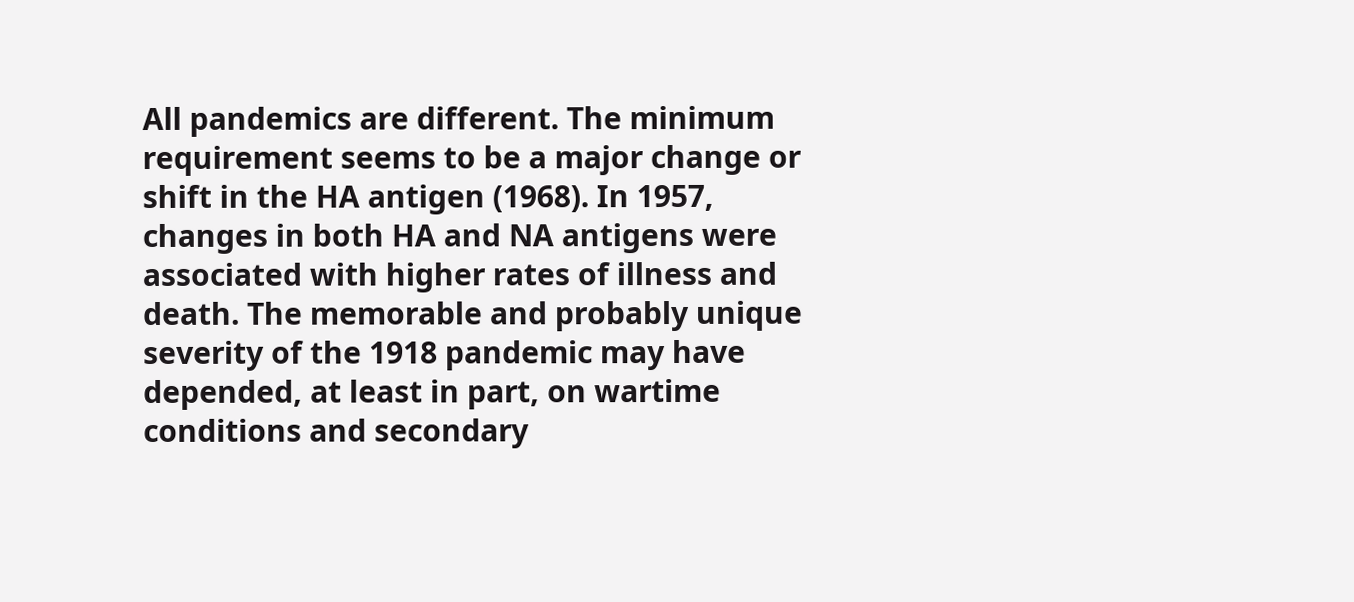All pandemics are different. The minimum requirement seems to be a major change or shift in the HA antigen (1968). In 1957, changes in both HA and NA antigens were associated with higher rates of illness and death. The memorable and probably unique severity of the 1918 pandemic may have depended, at least in part, on wartime conditions and secondary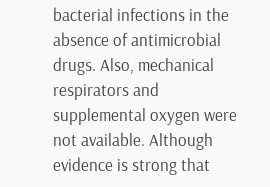bacterial infections in the absence of antimicrobial drugs. Also, mechanical respirators and supplemental oxygen were not available. Although evidence is strong that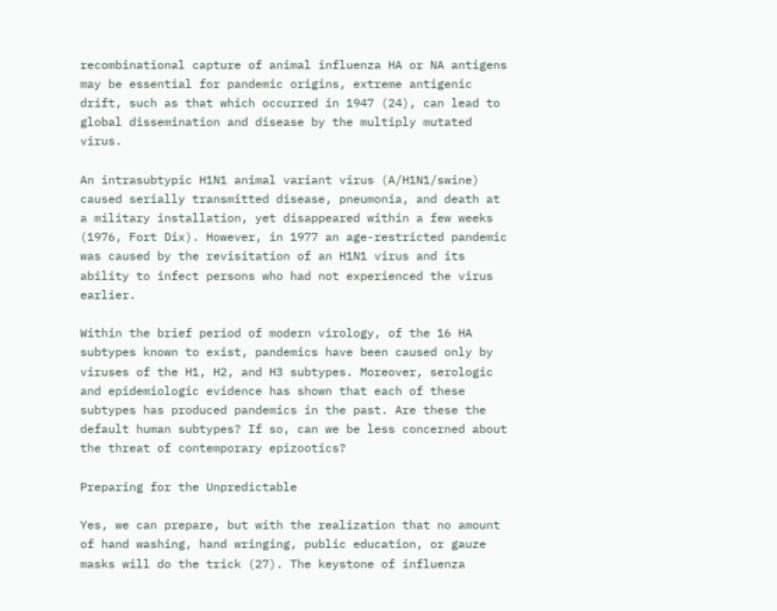recombinational capture of animal influenza HA or NA antigens may be essential for pandemic origins, extreme antigenic drift, such as that which occurred in 1947 (24), can lead to global dissemination and disease by the multiply mutated virus.

An intrasubtypic H1N1 animal variant virus (A/H1N1/swine) caused serially transmitted disease, pneumonia, and death at a military installation, yet disappeared within a few weeks (1976, Fort Dix). However, in 1977 an age-restricted pandemic was caused by the revisitation of an H1N1 virus and its ability to infect persons who had not experienced the virus earlier.

Within the brief period of modern virology, of the 16 HA subtypes known to exist, pandemics have been caused only by viruses of the H1, H2, and H3 subtypes. Moreover, serologic and epidemiologic evidence has shown that each of these subtypes has produced pandemics in the past. Are these the default human subtypes? If so, can we be less concerned about the threat of contemporary epizootics?

Preparing for the Unpredictable

Yes, we can prepare, but with the realization that no amount of hand washing, hand wringing, public education, or gauze masks will do the trick (27). The keystone of influenza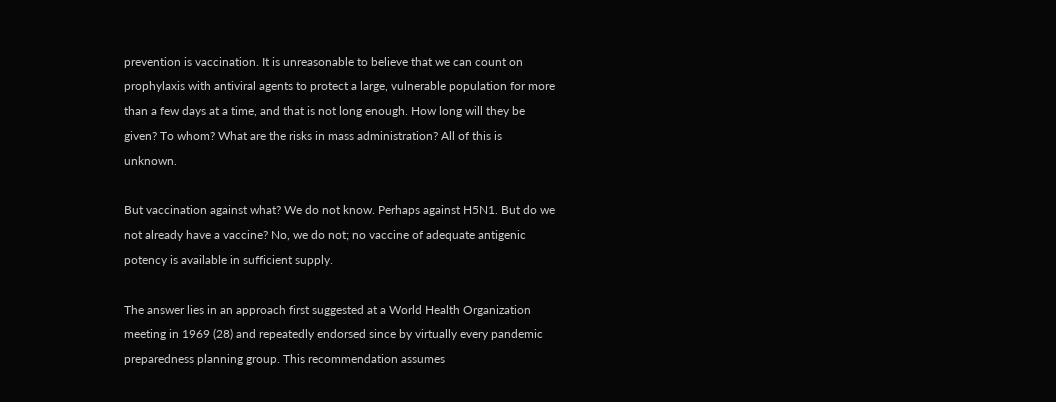prevention is vaccination. It is unreasonable to believe that we can count on prophylaxis with antiviral agents to protect a large, vulnerable population for more than a few days at a time, and that is not long enough. How long will they be given? To whom? What are the risks in mass administration? All of this is unknown.

But vaccination against what? We do not know. Perhaps against H5N1. But do we not already have a vaccine? No, we do not; no vaccine of adequate antigenic potency is available in sufficient supply.

The answer lies in an approach first suggested at a World Health Organization meeting in 1969 (28) and repeatedly endorsed since by virtually every pandemic preparedness planning group. This recommendation assumes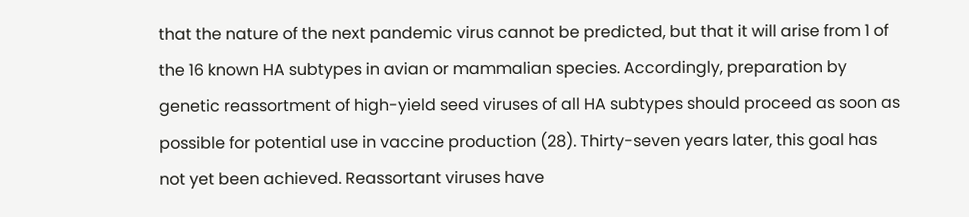that the nature of the next pandemic virus cannot be predicted, but that it will arise from 1 of the 16 known HA subtypes in avian or mammalian species. Accordingly, preparation by genetic reassortment of high-yield seed viruses of all HA subtypes should proceed as soon as possible for potential use in vaccine production (28). Thirty-seven years later, this goal has not yet been achieved. Reassortant viruses have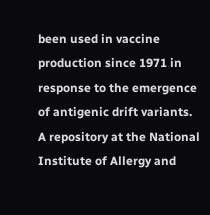been used in vaccine production since 1971 in response to the emergence of antigenic drift variants. A repository at the National Institute of Allergy and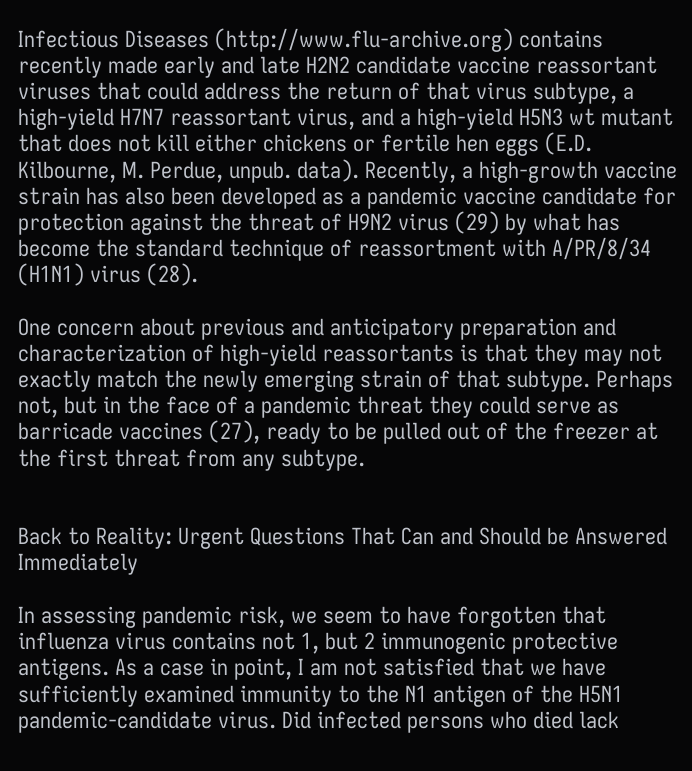Infectious Diseases (http://www.flu-archive.org) contains recently made early and late H2N2 candidate vaccine reassortant viruses that could address the return of that virus subtype, a high-yield H7N7 reassortant virus, and a high-yield H5N3 wt mutant that does not kill either chickens or fertile hen eggs (E.D. Kilbourne, M. Perdue, unpub. data). Recently, a high-growth vaccine strain has also been developed as a pandemic vaccine candidate for protection against the threat of H9N2 virus (29) by what has become the standard technique of reassortment with A/PR/8/34 (H1N1) virus (28).

One concern about previous and anticipatory preparation and characterization of high-yield reassortants is that they may not exactly match the newly emerging strain of that subtype. Perhaps not, but in the face of a pandemic threat they could serve as barricade vaccines (27), ready to be pulled out of the freezer at the first threat from any subtype.


Back to Reality: Urgent Questions That Can and Should be Answered Immediately

In assessing pandemic risk, we seem to have forgotten that influenza virus contains not 1, but 2 immunogenic protective antigens. As a case in point, I am not satisfied that we have sufficiently examined immunity to the N1 antigen of the H5N1 pandemic-candidate virus. Did infected persons who died lack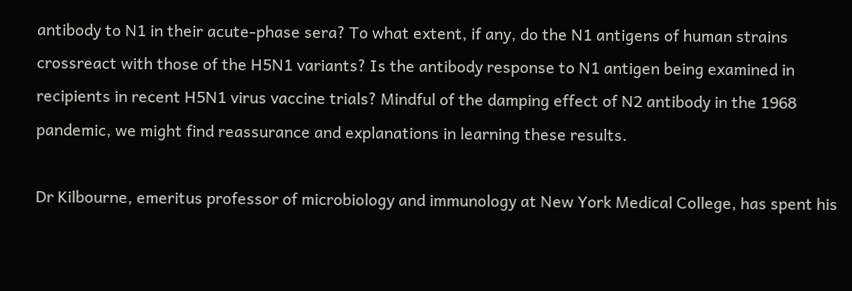antibody to N1 in their acute-phase sera? To what extent, if any, do the N1 antigens of human strains crossreact with those of the H5N1 variants? Is the antibody response to N1 antigen being examined in recipients in recent H5N1 virus vaccine trials? Mindful of the damping effect of N2 antibody in the 1968 pandemic, we might find reassurance and explanations in learning these results.

Dr Kilbourne, emeritus professor of microbiology and immunology at New York Medical College, has spent his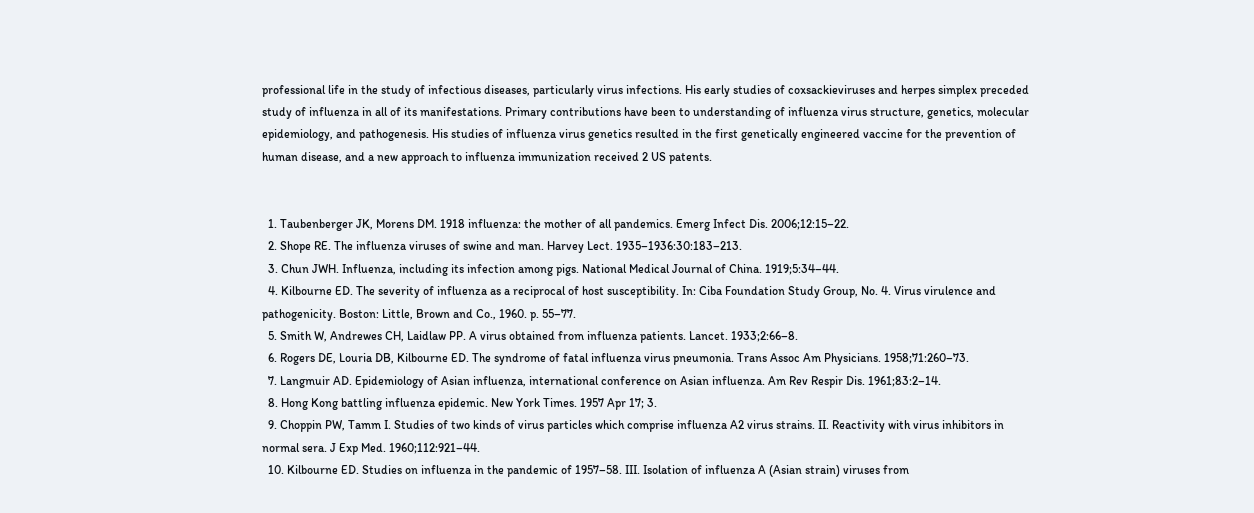professional life in the study of infectious diseases, particularly virus infections. His early studies of coxsackieviruses and herpes simplex preceded study of influenza in all of its manifestations. Primary contributions have been to understanding of influenza virus structure, genetics, molecular epidemiology, and pathogenesis. His studies of influenza virus genetics resulted in the first genetically engineered vaccine for the prevention of human disease, and a new approach to influenza immunization received 2 US patents.


  1. Taubenberger JK, Morens DM. 1918 influenza: the mother of all pandemics. Emerg Infect Dis. 2006;12:15–22.
  2. Shope RE. The influenza viruses of swine and man. Harvey Lect. 1935–1936:30:183–213.
  3. Chun JWH. Influenza, including its infection among pigs. National Medical Journal of China. 1919;5:34–44.
  4. Kilbourne ED. The severity of influenza as a reciprocal of host susceptibility. In: Ciba Foundation Study Group, No. 4. Virus virulence and pathogenicity. Boston: Little, Brown and Co., 1960. p. 55–77.
  5. Smith W, Andrewes CH, Laidlaw PP. A virus obtained from influenza patients. Lancet. 1933;2:66–8.
  6. Rogers DE, Louria DB, Kilbourne ED. The syndrome of fatal influenza virus pneumonia. Trans Assoc Am Physicians. 1958;71:260–73.
  7. Langmuir AD. Epidemiology of Asian influenza, international conference on Asian influenza. Am Rev Respir Dis. 1961;83:2–14.
  8. Hong Kong battling influenza epidemic. New York Times. 1957 Apr 17; 3.
  9. Choppin PW, Tamm I. Studies of two kinds of virus particles which comprise influenza A2 virus strains. II. Reactivity with virus inhibitors in normal sera. J Exp Med. 1960;112:921–44.
  10. Kilbourne ED. Studies on influenza in the pandemic of 1957–58. III. Isolation of influenza A (Asian strain) viruses from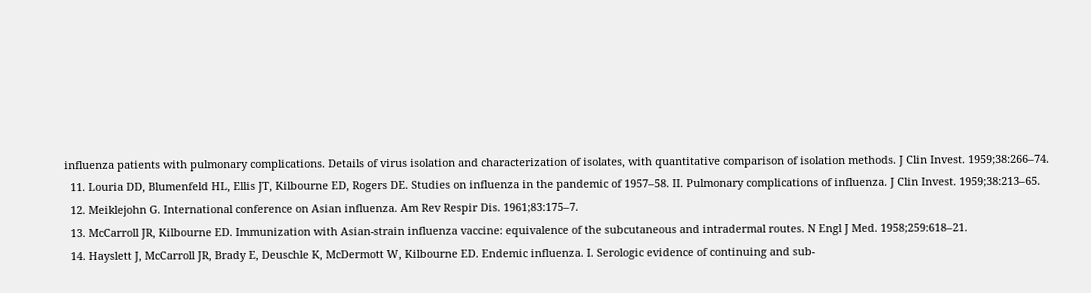influenza patients with pulmonary complications. Details of virus isolation and characterization of isolates, with quantitative comparison of isolation methods. J Clin Invest. 1959;38:266–74.
  11. Louria DD, Blumenfeld HL, Ellis JT, Kilbourne ED, Rogers DE. Studies on influenza in the pandemic of 1957–58. II. Pulmonary complications of influenza. J Clin Invest. 1959;38:213–65.
  12. Meiklejohn G. International conference on Asian influenza. Am Rev Respir Dis. 1961;83:175–7.
  13. McCarroll JR, Kilbourne ED. Immunization with Asian-strain influenza vaccine: equivalence of the subcutaneous and intradermal routes. N Engl J Med. 1958;259:618–21.
  14. Hayslett J, McCarroll JR, Brady E, Deuschle K, McDermott W, Kilbourne ED. Endemic influenza. I. Serologic evidence of continuing and sub-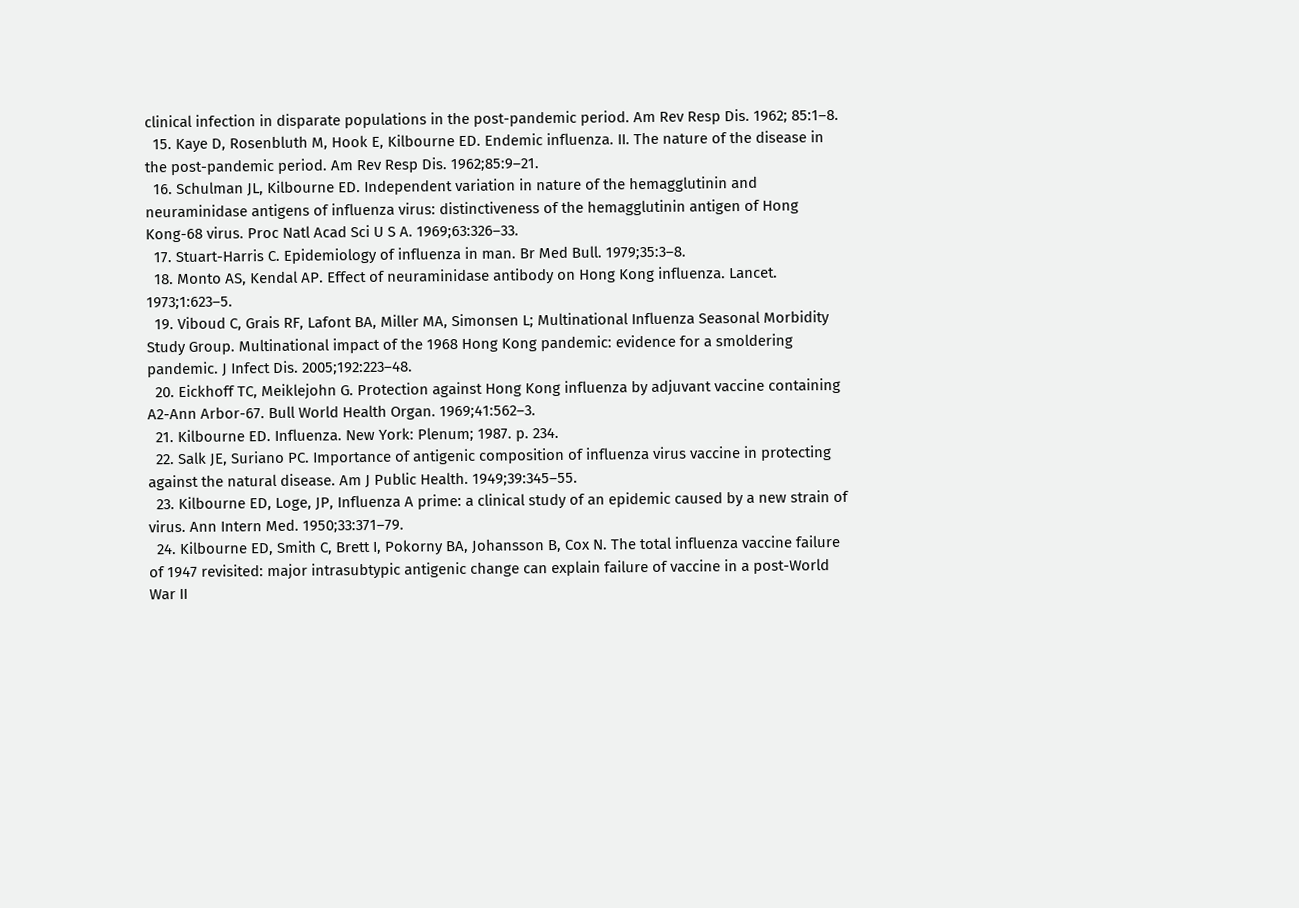clinical infection in disparate populations in the post-pandemic period. Am Rev Resp Dis. 1962; 85:1–8.
  15. Kaye D, Rosenbluth M, Hook E, Kilbourne ED. Endemic influenza. II. The nature of the disease in the post-pandemic period. Am Rev Resp Dis. 1962;85:9–21.
  16. Schulman JL, Kilbourne ED. Independent variation in nature of the hemagglutinin and neuraminidase antigens of influenza virus: distinctiveness of the hemagglutinin antigen of Hong Kong-68 virus. Proc Natl Acad Sci U S A. 1969;63:326–33.
  17. Stuart-Harris C. Epidemiology of influenza in man. Br Med Bull. 1979;35:3–8.
  18. Monto AS, Kendal AP. Effect of neuraminidase antibody on Hong Kong influenza. Lancet. 1973;1:623–5.
  19. Viboud C, Grais RF, Lafont BA, Miller MA, Simonsen L; Multinational Influenza Seasonal Morbidity Study Group. Multinational impact of the 1968 Hong Kong pandemic: evidence for a smoldering pandemic. J Infect Dis. 2005;192:223–48.
  20. Eickhoff TC, Meiklejohn G. Protection against Hong Kong influenza by adjuvant vaccine containing A2-Ann Arbor-67. Bull World Health Organ. 1969;41:562–3.
  21. Kilbourne ED. Influenza. New York: Plenum; 1987. p. 234.
  22. Salk JE, Suriano PC. Importance of antigenic composition of influenza virus vaccine in protecting against the natural disease. Am J Public Health. 1949;39:345–55.
  23. Kilbourne ED, Loge, JP, Influenza A prime: a clinical study of an epidemic caused by a new strain of virus. Ann Intern Med. 1950;33:371–79.
  24. Kilbourne ED, Smith C, Brett I, Pokorny BA, Johansson B, Cox N. The total influenza vaccine failure of 1947 revisited: major intrasubtypic antigenic change can explain failure of vaccine in a post-World War II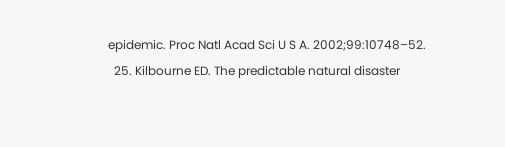epidemic. Proc Natl Acad Sci U S A. 2002;99:10748–52.
  25. Kilbourne ED. The predictable natural disaster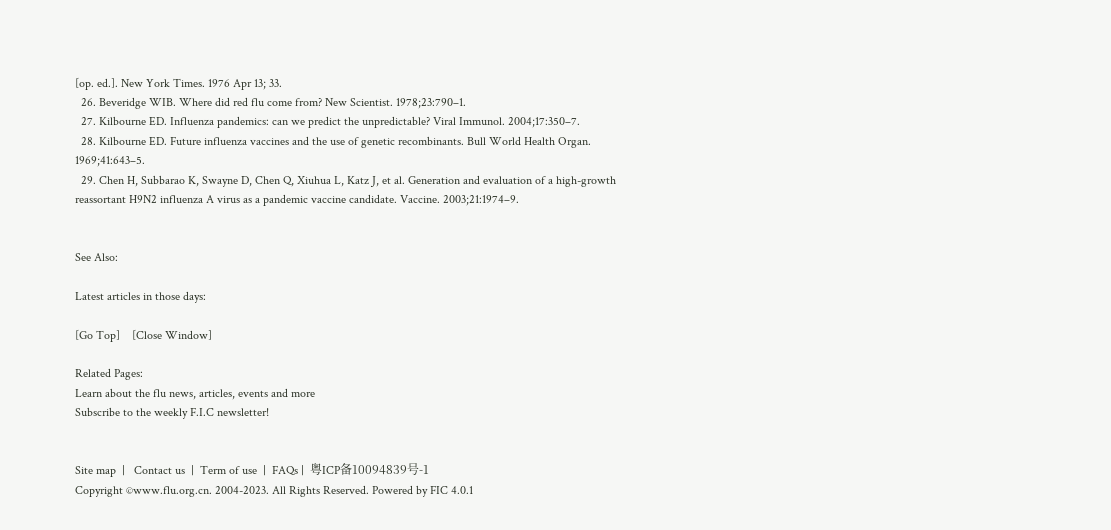[op. ed.]. New York Times. 1976 Apr 13; 33.
  26. Beveridge WIB. Where did red flu come from? New Scientist. 1978;23:790–1.
  27. Kilbourne ED. Influenza pandemics: can we predict the unpredictable? Viral Immunol. 2004;17:350–7.
  28. Kilbourne ED. Future influenza vaccines and the use of genetic recombinants. Bull World Health Organ. 1969;41:643–5.
  29. Chen H, Subbarao K, Swayne D, Chen Q, Xiuhua L, Katz J, et al. Generation and evaluation of a high-growth reassortant H9N2 influenza A virus as a pandemic vaccine candidate. Vaccine. 2003;21:1974–9.


See Also:

Latest articles in those days:

[Go Top]    [Close Window]

Related Pages:
Learn about the flu news, articles, events and more
Subscribe to the weekly F.I.C newsletter!


Site map  |   Contact us  |  Term of use  |  FAQs |  粤ICP备10094839号-1
Copyright ©www.flu.org.cn. 2004-2023. All Rights Reserved. Powered by FIC 4.0.1